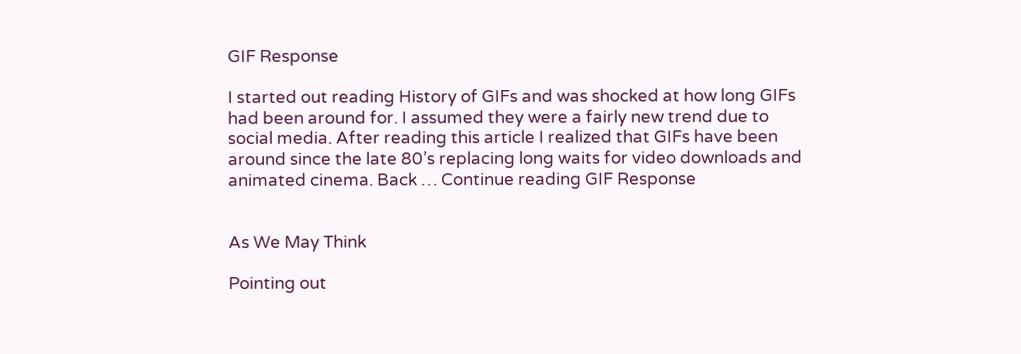GIF Response

I started out reading History of GIFs and was shocked at how long GIFs had been around for. I assumed they were a fairly new trend due to social media. After reading this article I realized that GIFs have been around since the late 80’s replacing long waits for video downloads and animated cinema. Back … Continue reading GIF Response


As We May Think

Pointing out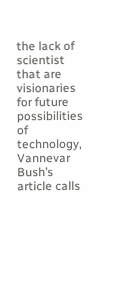the lack of scientist that are visionaries for future possibilities of technology, Vannevar Bush’s article calls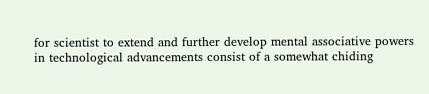for scientist to extend and further develop mental associative powers in technological advancements consist of a somewhat chiding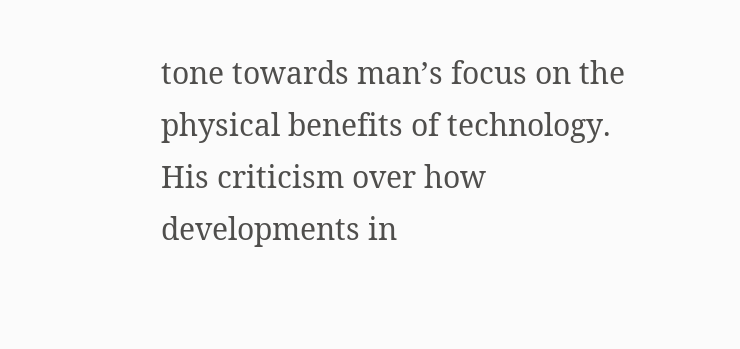tone towards man’s focus on the physical benefits of technology. His criticism over how developments in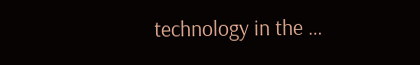technology in the …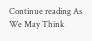Continue reading As We May Think